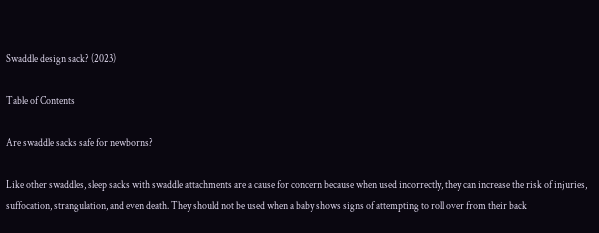Swaddle design sack? (2023)

Table of Contents

Are swaddle sacks safe for newborns?

Like other swaddles, sleep sacks with swaddle attachments are a cause for concern because when used incorrectly, they can increase the risk of injuries, suffocation, strangulation, and even death. They should not be used when a baby shows signs of attempting to roll over from their back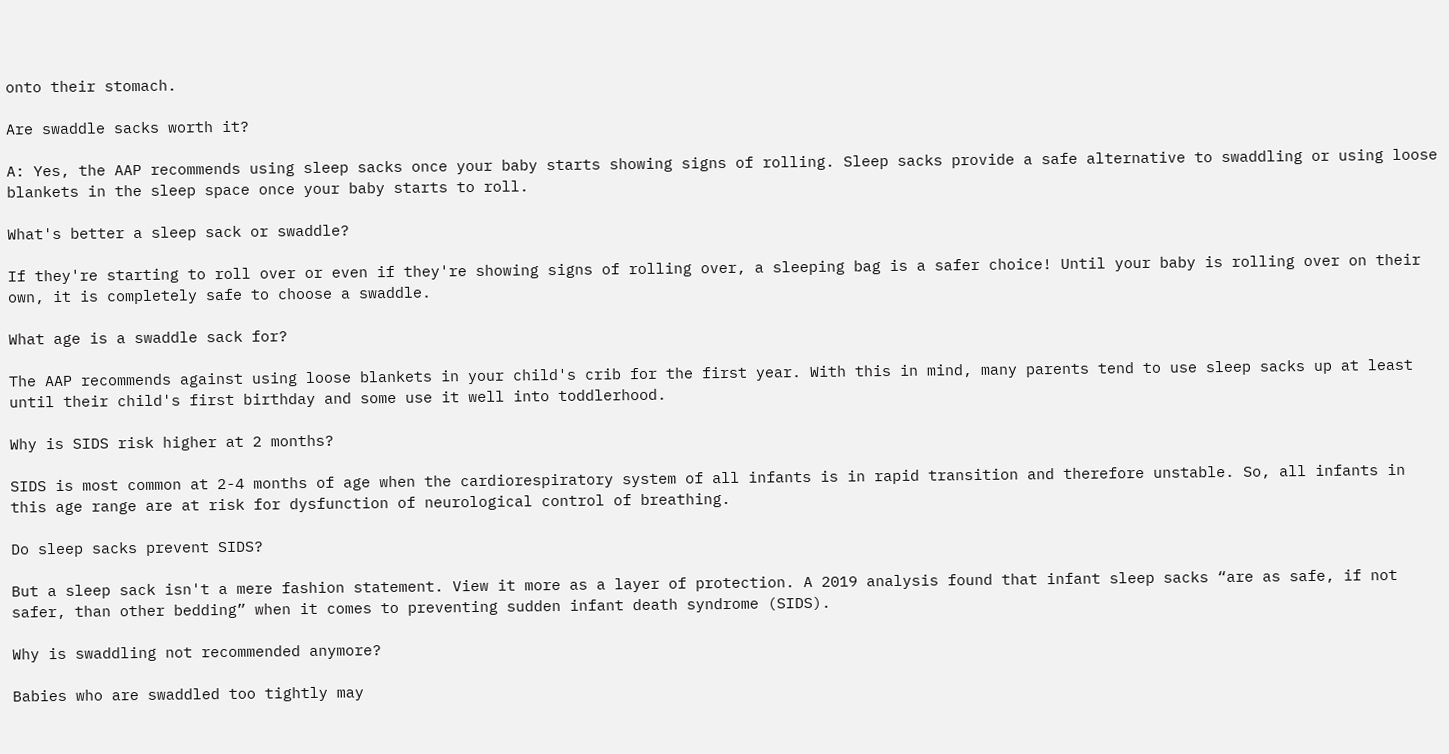onto their stomach.

Are swaddle sacks worth it?

A: Yes, the AAP recommends using sleep sacks once your baby starts showing signs of rolling. Sleep sacks provide a safe alternative to swaddling or using loose blankets in the sleep space once your baby starts to roll.

What's better a sleep sack or swaddle?

If they're starting to roll over or even if they're showing signs of rolling over, a sleeping bag is a safer choice! Until your baby is rolling over on their own, it is completely safe to choose a swaddle.

What age is a swaddle sack for?

The AAP recommends against using loose blankets in your child's crib for the first year. With this in mind, many parents tend to use sleep sacks up at least until their child's first birthday and some use it well into toddlerhood.

Why is SIDS risk higher at 2 months?

SIDS is most common at 2-4 months of age when the cardiorespiratory system of all infants is in rapid transition and therefore unstable. So, all infants in this age range are at risk for dysfunction of neurological control of breathing.

Do sleep sacks prevent SIDS?

But a sleep sack isn't a mere fashion statement. View it more as a layer of protection. A 2019 analysis found that infant sleep sacks “are as safe, if not safer, than other bedding” when it comes to preventing sudden infant death syndrome (SIDS).

Why is swaddling not recommended anymore?

Babies who are swaddled too tightly may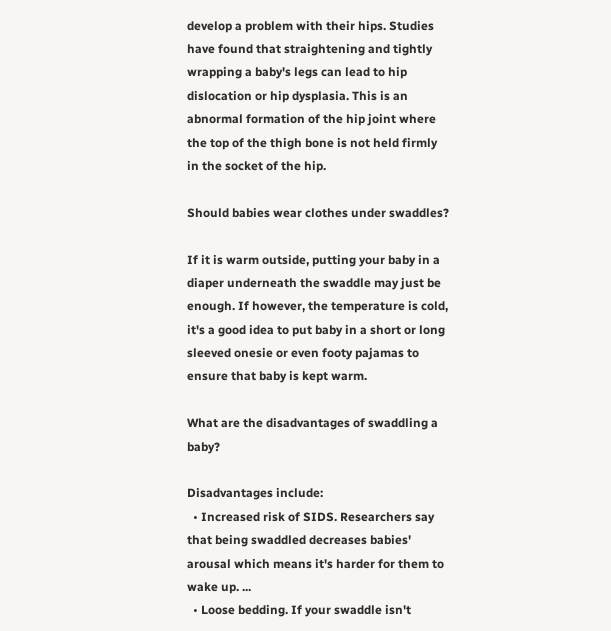develop a problem with their hips. Studies have found that straightening and tightly wrapping a baby's legs can lead to hip dislocation or hip dysplasia. This is an abnormal formation of the hip joint where the top of the thigh bone is not held firmly in the socket of the hip.

Should babies wear clothes under swaddles?

If it is warm outside, putting your baby in a diaper underneath the swaddle may just be enough. If however, the temperature is cold, it's a good idea to put baby in a short or long sleeved onesie or even footy pajamas to ensure that baby is kept warm.

What are the disadvantages of swaddling a baby?

Disadvantages include:
  • Increased risk of SIDS. Researchers say that being swaddled decreases babies' arousal which means it's harder for them to wake up. ...
  • Loose bedding. If your swaddle isn't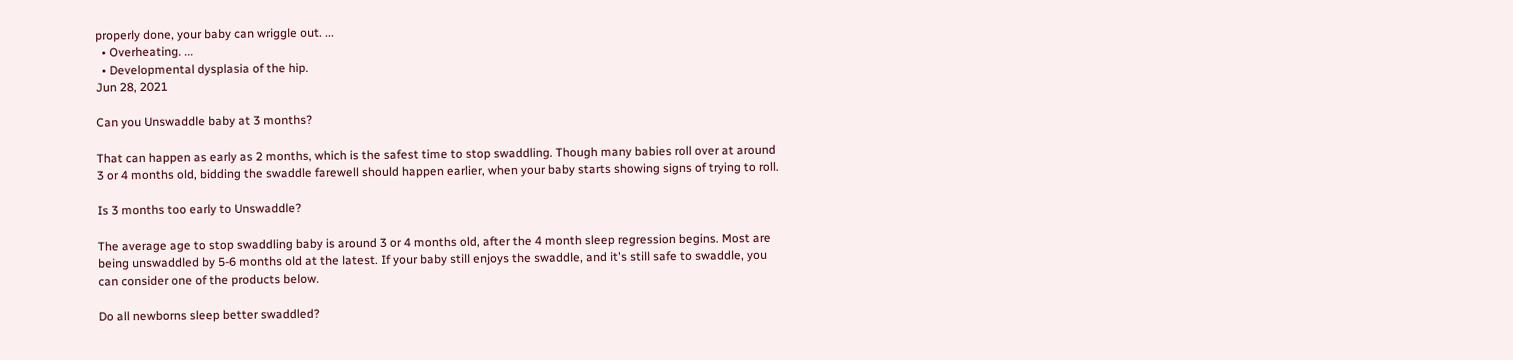properly done, your baby can wriggle out. ...
  • Overheating. ...
  • Developmental dysplasia of the hip.
Jun 28, 2021

Can you Unswaddle baby at 3 months?

That can happen as early as 2 months, which is the safest time to stop swaddling. Though many babies roll over at around 3 or 4 months old, bidding the swaddle farewell should happen earlier, when your baby starts showing signs of trying to roll.

Is 3 months too early to Unswaddle?

The average age to stop swaddling baby is around 3 or 4 months old, after the 4 month sleep regression begins. Most are being unswaddled by 5-6 months old at the latest. If your baby still enjoys the swaddle, and it's still safe to swaddle, you can consider one of the products below.

Do all newborns sleep better swaddled?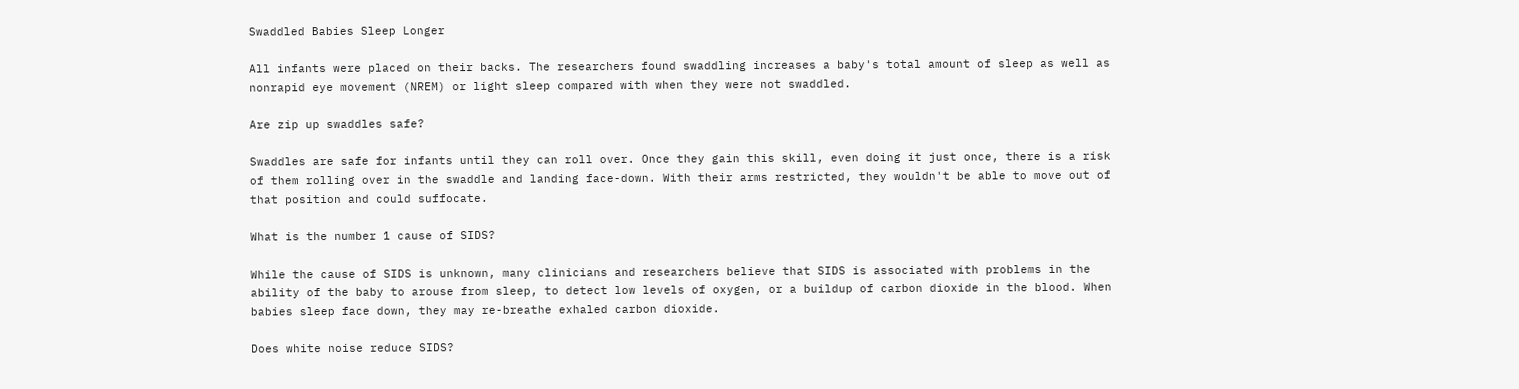Swaddled Babies Sleep Longer

All infants were placed on their backs. The researchers found swaddling increases a baby's total amount of sleep as well as nonrapid eye movement (NREM) or light sleep compared with when they were not swaddled.

Are zip up swaddles safe?

Swaddles are safe for infants until they can roll over. Once they gain this skill, even doing it just once, there is a risk of them rolling over in the swaddle and landing face-down. With their arms restricted, they wouldn't be able to move out of that position and could suffocate.

What is the number 1 cause of SIDS?

While the cause of SIDS is unknown, many clinicians and researchers believe that SIDS is associated with problems in the ability of the baby to arouse from sleep, to detect low levels of oxygen, or a buildup of carbon dioxide in the blood. When babies sleep face down, they may re-breathe exhaled carbon dioxide.

Does white noise reduce SIDS?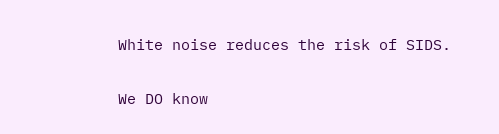White noise reduces the risk of SIDS.

We DO know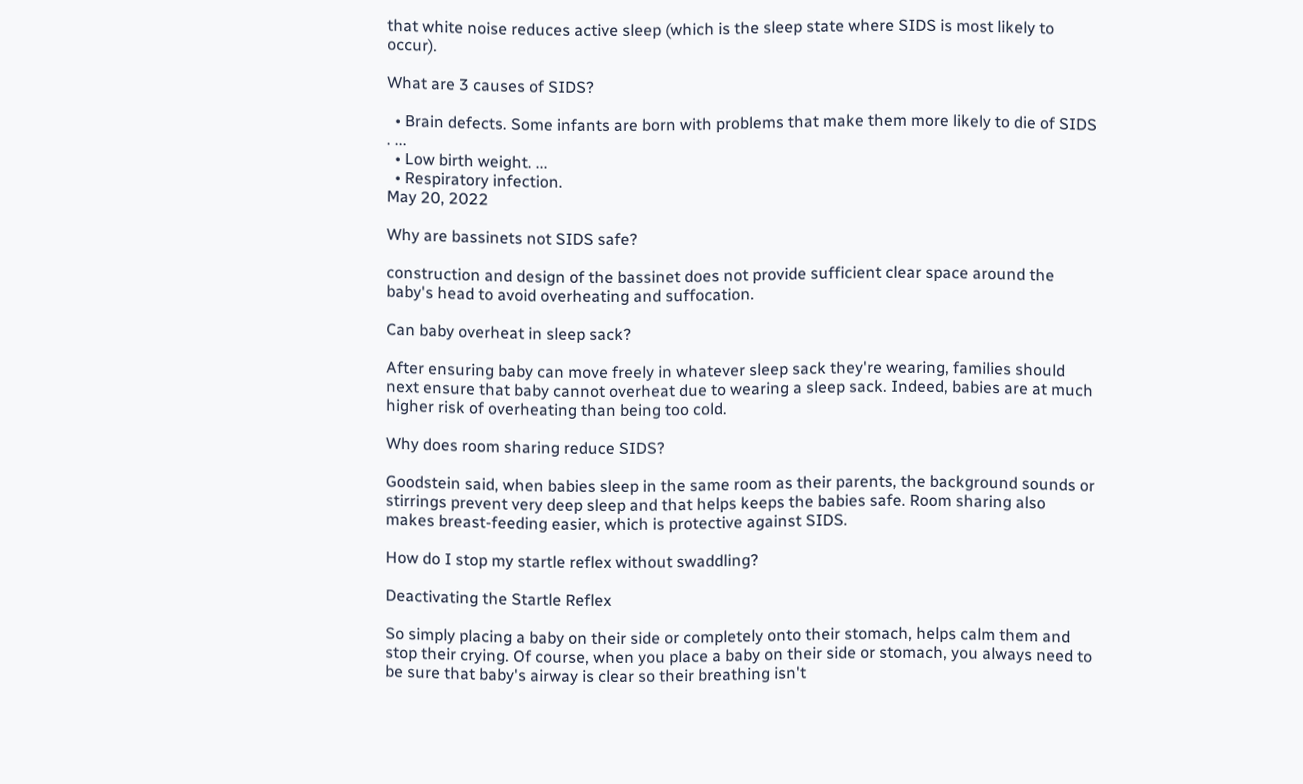that white noise reduces active sleep (which is the sleep state where SIDS is most likely to occur).

What are 3 causes of SIDS?

  • Brain defects. Some infants are born with problems that make them more likely to die of SIDS . ...
  • Low birth weight. ...
  • Respiratory infection.
May 20, 2022

Why are bassinets not SIDS safe?

construction and design of the bassinet does not provide sufficient clear space around the baby's head to avoid overheating and suffocation.

Can baby overheat in sleep sack?

After ensuring baby can move freely in whatever sleep sack they're wearing, families should next ensure that baby cannot overheat due to wearing a sleep sack. Indeed, babies are at much higher risk of overheating than being too cold.

Why does room sharing reduce SIDS?

Goodstein said, when babies sleep in the same room as their parents, the background sounds or stirrings prevent very deep sleep and that helps keeps the babies safe. Room sharing also makes breast-feeding easier, which is protective against SIDS.

How do I stop my startle reflex without swaddling?

Deactivating the Startle Reflex

So simply placing a baby on their side or completely onto their stomach, helps calm them and stop their crying. Of course, when you place a baby on their side or stomach, you always need to be sure that baby's airway is clear so their breathing isn't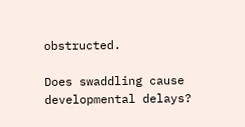obstructed.

Does swaddling cause developmental delays?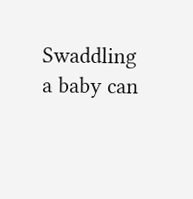Swaddling a baby can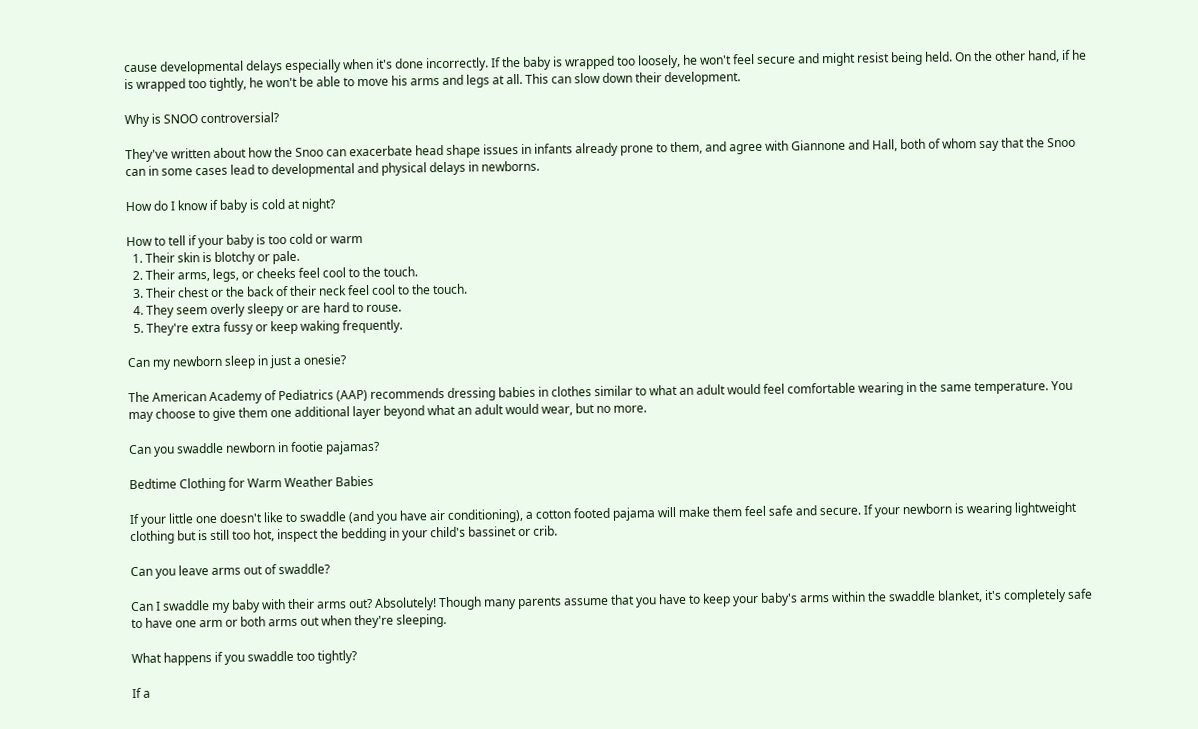cause developmental delays especially when it's done incorrectly. If the baby is wrapped too loosely, he won't feel secure and might resist being held. On the other hand, if he is wrapped too tightly, he won't be able to move his arms and legs at all. This can slow down their development.

Why is SNOO controversial?

They've written about how the Snoo can exacerbate head shape issues in infants already prone to them, and agree with Giannone and Hall, both of whom say that the Snoo can in some cases lead to developmental and physical delays in newborns.

How do I know if baby is cold at night?

How to tell if your baby is too cold or warm
  1. Their skin is blotchy or pale.
  2. Their arms, legs, or cheeks feel cool to the touch.
  3. Their chest or the back of their neck feel cool to the touch.
  4. They seem overly sleepy or are hard to rouse.
  5. They're extra fussy or keep waking frequently.

Can my newborn sleep in just a onesie?

The American Academy of Pediatrics (AAP) recommends dressing babies in clothes similar to what an adult would feel comfortable wearing in the same temperature. You may choose to give them one additional layer beyond what an adult would wear, but no more.

Can you swaddle newborn in footie pajamas?

Bedtime Clothing for Warm Weather Babies

If your little one doesn't like to swaddle (and you have air conditioning), a cotton footed pajama will make them feel safe and secure. If your newborn is wearing lightweight clothing but is still too hot, inspect the bedding in your child's bassinet or crib.

Can you leave arms out of swaddle?

Can I swaddle my baby with their arms out? Absolutely! Though many parents assume that you have to keep your baby's arms within the swaddle blanket, it's completely safe to have one arm or both arms out when they're sleeping.

What happens if you swaddle too tightly?

If a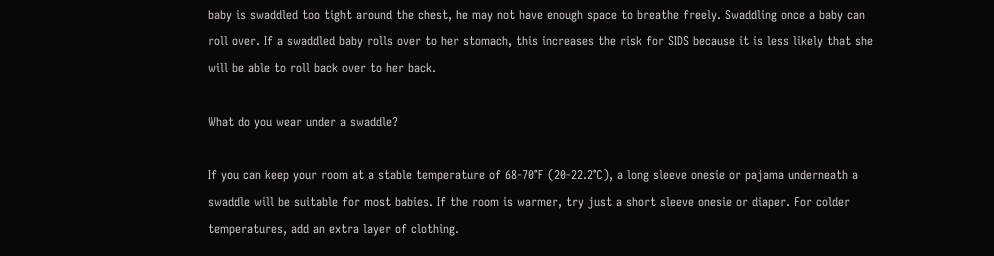baby is swaddled too tight around the chest, he may not have enough space to breathe freely. Swaddling once a baby can roll over. If a swaddled baby rolls over to her stomach, this increases the risk for SIDS because it is less likely that she will be able to roll back over to her back.

What do you wear under a swaddle?

If you can keep your room at a stable temperature of 68-70℉ (20-22.2℃), a long sleeve onesie or pajama underneath a swaddle will be suitable for most babies. If the room is warmer, try just a short sleeve onesie or diaper. For colder temperatures, add an extra layer of clothing.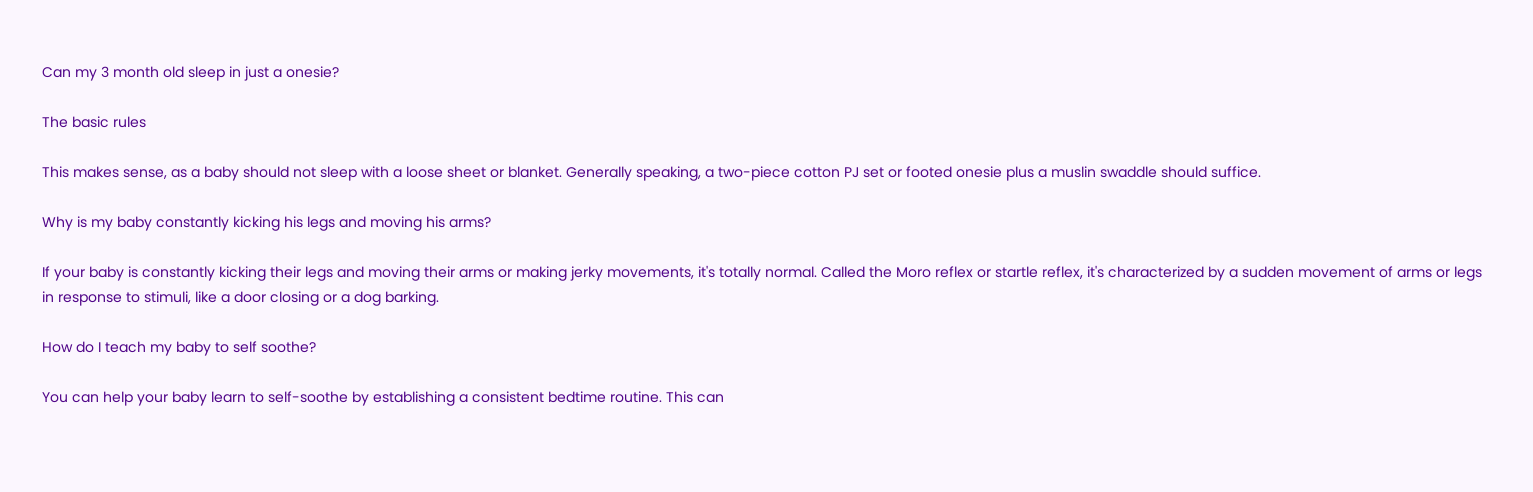Can my 3 month old sleep in just a onesie?

The basic rules

This makes sense, as a baby should not sleep with a loose sheet or blanket. Generally speaking, a two-piece cotton PJ set or footed onesie plus a muslin swaddle should suffice.

Why is my baby constantly kicking his legs and moving his arms?

If your baby is constantly kicking their legs and moving their arms or making jerky movements, it's totally normal. Called the Moro reflex or startle reflex, it's characterized by a sudden movement of arms or legs in response to stimuli, like a door closing or a dog barking.

How do I teach my baby to self soothe?

You can help your baby learn to self-soothe by establishing a consistent bedtime routine. This can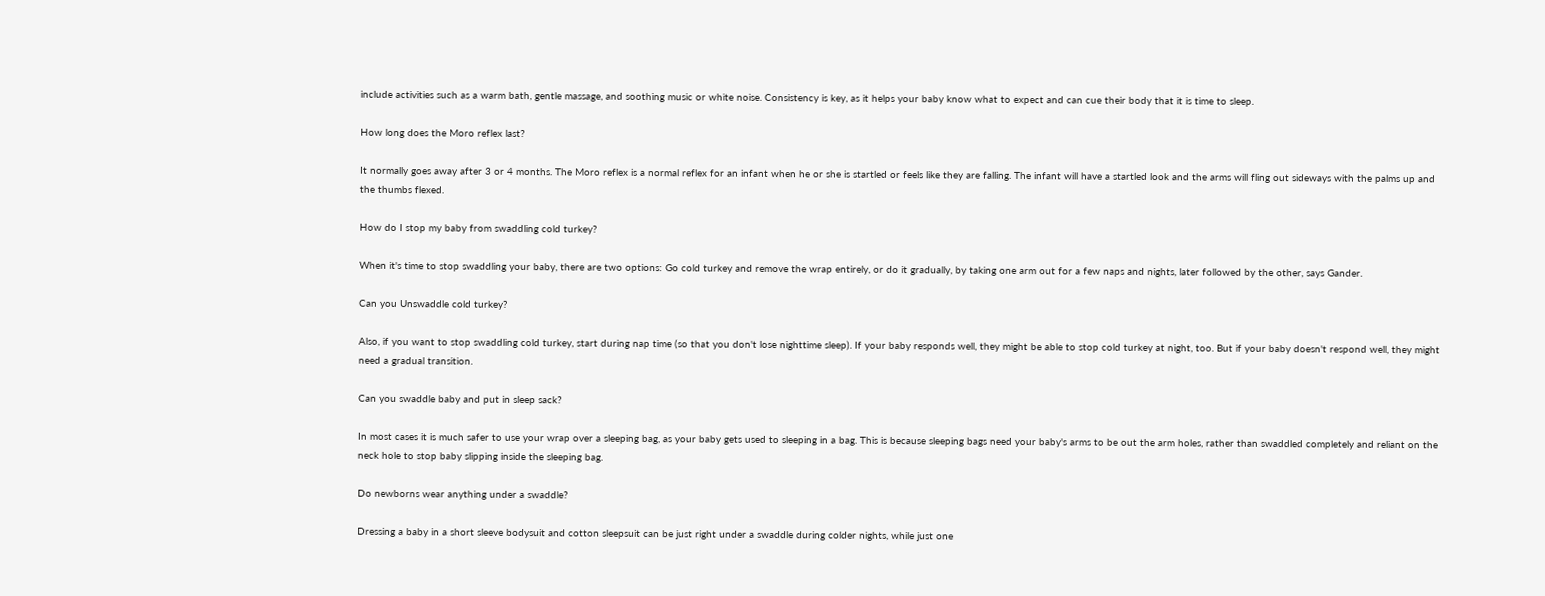include activities such as a warm bath, gentle massage, and soothing music or white noise. Consistency is key, as it helps your baby know what to expect and can cue their body that it is time to sleep.

How long does the Moro reflex last?

It normally goes away after 3 or 4 months. The Moro reflex is a normal reflex for an infant when he or she is startled or feels like they are falling. The infant will have a startled look and the arms will fling out sideways with the palms up and the thumbs flexed.

How do I stop my baby from swaddling cold turkey?

When it's time to stop swaddling your baby, there are two options: Go cold turkey and remove the wrap entirely, or do it gradually, by taking one arm out for a few naps and nights, later followed by the other, says Gander.

Can you Unswaddle cold turkey?

Also, if you want to stop swaddling cold turkey, start during nap time (so that you don't lose nighttime sleep). If your baby responds well, they might be able to stop cold turkey at night, too. But if your baby doesn't respond well, they might need a gradual transition.

Can you swaddle baby and put in sleep sack?

In most cases it is much safer to use your wrap over a sleeping bag, as your baby gets used to sleeping in a bag. This is because sleeping bags need your baby's arms to be out the arm holes, rather than swaddled completely and reliant on the neck hole to stop baby slipping inside the sleeping bag.

Do newborns wear anything under a swaddle?

Dressing a baby in a short sleeve bodysuit and cotton sleepsuit can be just right under a swaddle during colder nights, while just one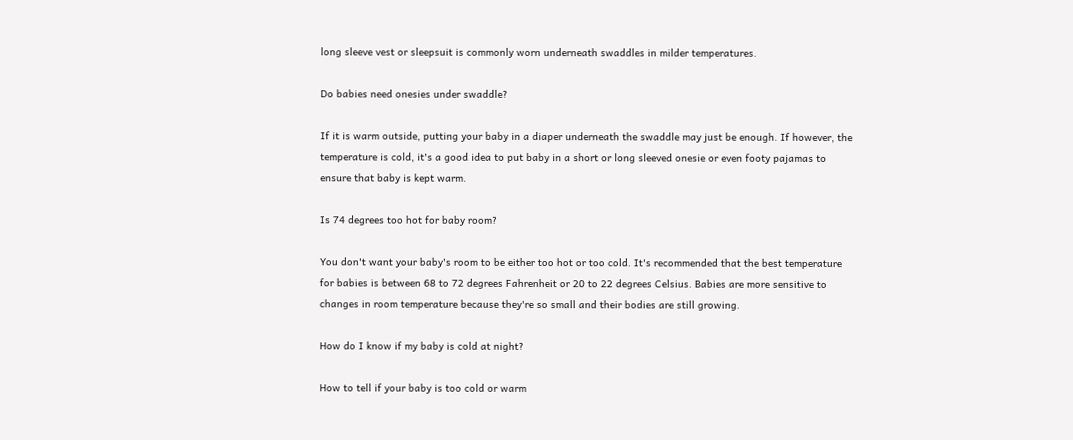long sleeve vest or sleepsuit is commonly worn underneath swaddles in milder temperatures.

Do babies need onesies under swaddle?

If it is warm outside, putting your baby in a diaper underneath the swaddle may just be enough. If however, the temperature is cold, it's a good idea to put baby in a short or long sleeved onesie or even footy pajamas to ensure that baby is kept warm.

Is 74 degrees too hot for baby room?

You don't want your baby's room to be either too hot or too cold. It's recommended that the best temperature for babies is between 68 to 72 degrees Fahrenheit or 20 to 22 degrees Celsius. Babies are more sensitive to changes in room temperature because they're so small and their bodies are still growing.

How do I know if my baby is cold at night?

How to tell if your baby is too cold or warm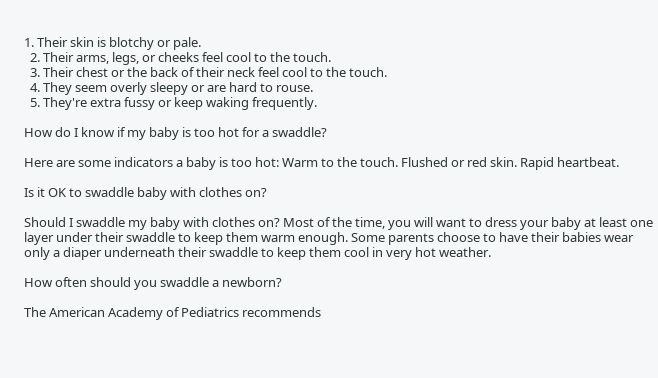1. Their skin is blotchy or pale.
  2. Their arms, legs, or cheeks feel cool to the touch.
  3. Their chest or the back of their neck feel cool to the touch.
  4. They seem overly sleepy or are hard to rouse.
  5. They're extra fussy or keep waking frequently.

How do I know if my baby is too hot for a swaddle?

Here are some indicators a baby is too hot: Warm to the touch. Flushed or red skin. Rapid heartbeat.

Is it OK to swaddle baby with clothes on?

Should I swaddle my baby with clothes on? Most of the time, you will want to dress your baby at least one layer under their swaddle to keep them warm enough. Some parents choose to have their babies wear only a diaper underneath their swaddle to keep them cool in very hot weather.

How often should you swaddle a newborn?

The American Academy of Pediatrics recommends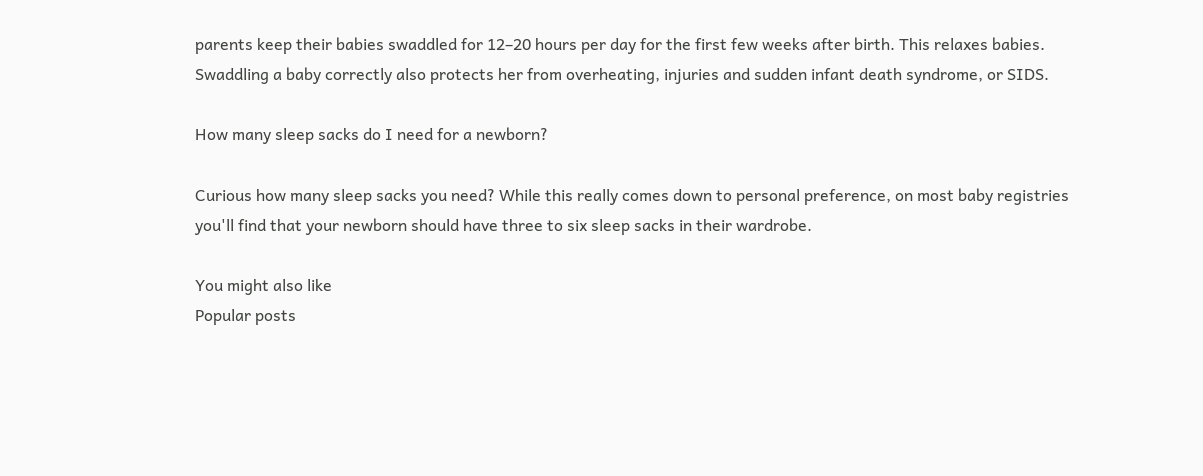parents keep their babies swaddled for 12–20 hours per day for the first few weeks after birth. This relaxes babies. Swaddling a baby correctly also protects her from overheating, injuries and sudden infant death syndrome, or SIDS.

How many sleep sacks do I need for a newborn?

Curious how many sleep sacks you need? While this really comes down to personal preference, on most baby registries you'll find that your newborn should have three to six sleep sacks in their wardrobe.

You might also like
Popular posts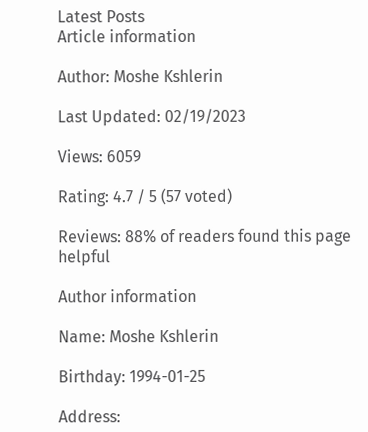Latest Posts
Article information

Author: Moshe Kshlerin

Last Updated: 02/19/2023

Views: 6059

Rating: 4.7 / 5 (57 voted)

Reviews: 88% of readers found this page helpful

Author information

Name: Moshe Kshlerin

Birthday: 1994-01-25

Address: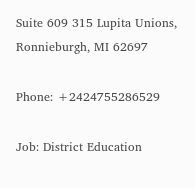Suite 609 315 Lupita Unions, Ronnieburgh, MI 62697

Phone: +2424755286529

Job: District Education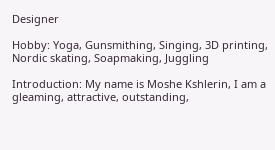Designer

Hobby: Yoga, Gunsmithing, Singing, 3D printing, Nordic skating, Soapmaking, Juggling

Introduction: My name is Moshe Kshlerin, I am a gleaming, attractive, outstanding,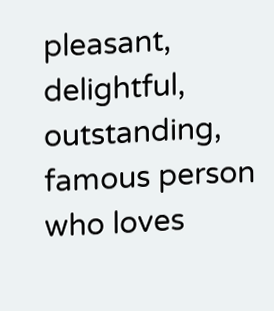pleasant, delightful, outstanding, famous person who loves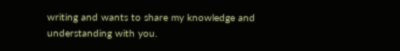writing and wants to share my knowledge and understanding with you.